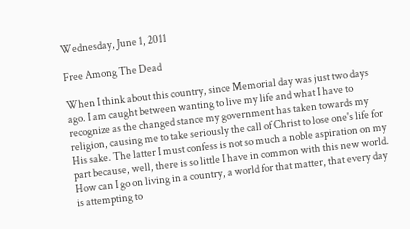Wednesday, June 1, 2011

Free Among The Dead

When I think about this country, since Memorial day was just two days ago. I am caught between wanting to live my life and what I have to recognize as the changed stance my government has taken towards my religion, causing me to take seriously the call of Christ to lose one's life for His sake. The latter I must confess is not so much a noble aspiration on my part because, well, there is so little I have in common with this new world. How can I go on living in a country, a world for that matter, that every day is attempting to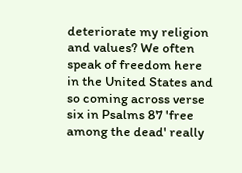deteriorate my religion and values? We often speak of freedom here in the United States and so coming across verse six in Psalms 87 'free among the dead' really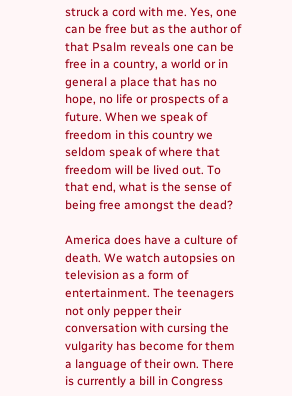struck a cord with me. Yes, one can be free but as the author of that Psalm reveals one can be free in a country, a world or in general a place that has no hope, no life or prospects of a future. When we speak of freedom in this country we seldom speak of where that freedom will be lived out. To that end, what is the sense of being free amongst the dead?

America does have a culture of death. We watch autopsies on television as a form of entertainment. The teenagers not only pepper their conversation with cursing the vulgarity has become for them a language of their own. There is currently a bill in Congress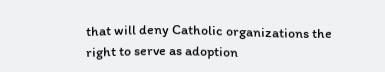that will deny Catholic organizations the right to serve as adoption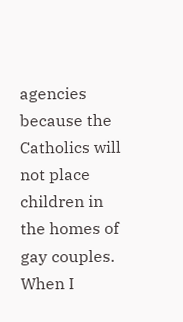agencies because the Catholics will not place children in the homes of gay couples. When I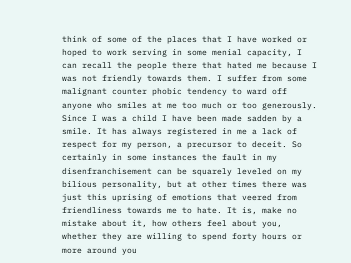think of some of the places that I have worked or hoped to work serving in some menial capacity, I can recall the people there that hated me because I was not friendly towards them. I suffer from some malignant counter phobic tendency to ward off anyone who smiles at me too much or too generously. Since I was a child I have been made sadden by a smile. It has always registered in me a lack of respect for my person, a precursor to deceit. So certainly in some instances the fault in my disenfranchisement can be squarely leveled on my bilious personality, but at other times there was just this uprising of emotions that veered from friendliness towards me to hate. It is, make no mistake about it, how others feel about you, whether they are willing to spend forty hours or more around you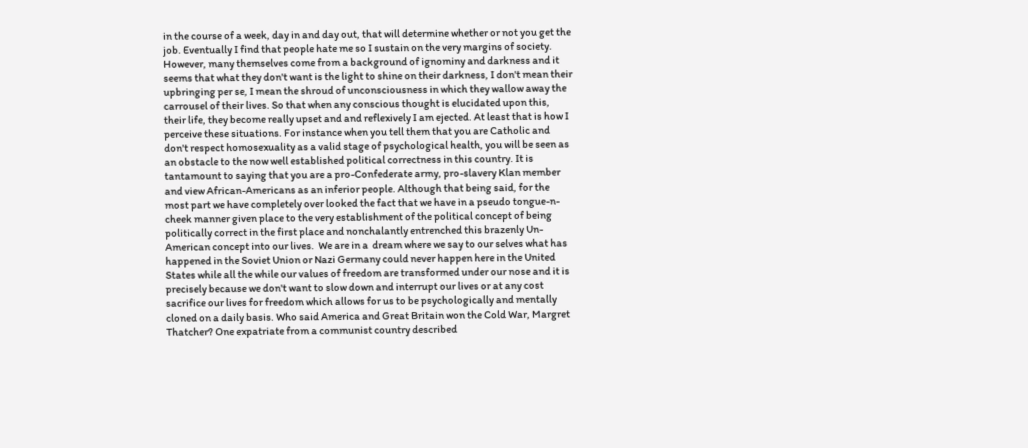in the course of a week, day in and day out, that will determine whether or not you get the job. Eventually I find that people hate me so I sustain on the very margins of society.  However, many themselves come from a background of ignominy and darkness and it seems that what they don't want is the light to shine on their darkness, I don't mean their upbringing per se, I mean the shroud of unconsciousness in which they wallow away the carrousel of their lives. So that when any conscious thought is elucidated upon this, their life, they become really upset and and reflexively I am ejected. At least that is how I perceive these situations. For instance when you tell them that you are Catholic and don't respect homosexuality as a valid stage of psychological health, you will be seen as an obstacle to the now well established political correctness in this country. It is tantamount to saying that you are a pro-Confederate army, pro-slavery Klan member and view African-Americans as an inferior people. Although that being said, for the most part we have completely over looked the fact that we have in a pseudo tongue-n-cheek manner given place to the very establishment of the political concept of being politically correct in the first place and nonchalantly entrenched this brazenly Un-American concept into our lives.  We are in a  dream where we say to our selves what has happened in the Soviet Union or Nazi Germany could never happen here in the United States while all the while our values of freedom are transformed under our nose and it is precisely because we don't want to slow down and interrupt our lives or at any cost sacrifice our lives for freedom which allows for us to be psychologically and mentally cloned on a daily basis. Who said America and Great Britain won the Cold War, Margret Thatcher? One expatriate from a communist country described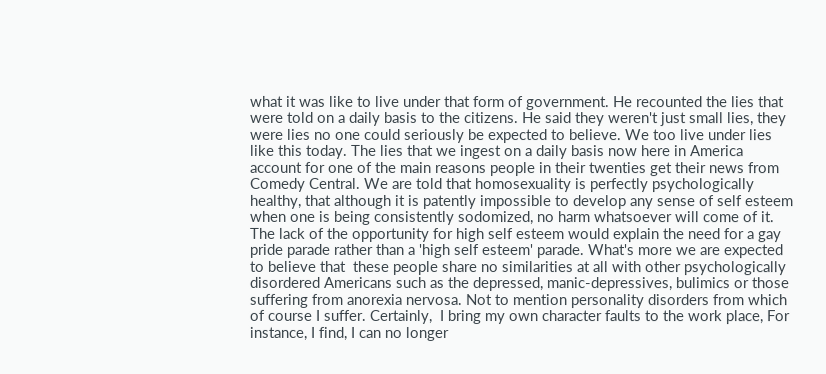what it was like to live under that form of government. He recounted the lies that were told on a daily basis to the citizens. He said they weren't just small lies, they were lies no one could seriously be expected to believe. We too live under lies like this today. The lies that we ingest on a daily basis now here in America account for one of the main reasons people in their twenties get their news from Comedy Central. We are told that homosexuality is perfectly psychologically healthy, that although it is patently impossible to develop any sense of self esteem when one is being consistently sodomized, no harm whatsoever will come of it. The lack of the opportunity for high self esteem would explain the need for a gay pride parade rather than a 'high self esteem' parade. What's more we are expected to believe that  these people share no similarities at all with other psychologically disordered Americans such as the depressed, manic-depressives, bulimics or those suffering from anorexia nervosa. Not to mention personality disorders from which of course I suffer. Certainly,  I bring my own character faults to the work place, For instance, I find, I can no longer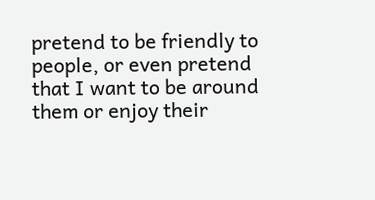pretend to be friendly to people, or even pretend that I want to be around them or enjoy their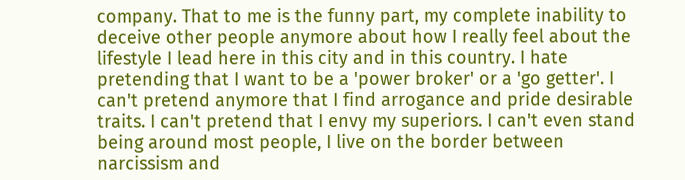company. That to me is the funny part, my complete inability to deceive other people anymore about how I really feel about the lifestyle I lead here in this city and in this country. I hate pretending that I want to be a 'power broker' or a 'go getter'. I can't pretend anymore that I find arrogance and pride desirable traits. I can't pretend that I envy my superiors. I can't even stand being around most people, I live on the border between narcissism and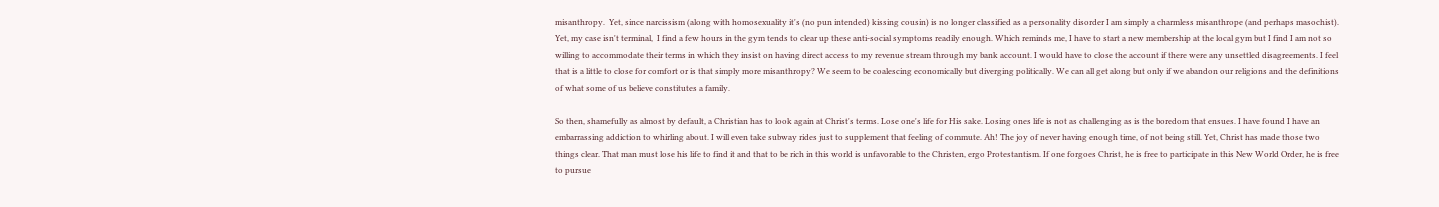misanthropy.  Yet, since narcissism (along with homosexuality it's (no pun intended) kissing cousin) is no longer classified as a personality disorder I am simply a charmless misanthrope (and perhaps masochist). Yet, my case isn't terminal,  I find a few hours in the gym tends to clear up these anti-social symptoms readily enough. Which reminds me, I have to start a new membership at the local gym but I find I am not so willing to accommodate their terms in which they insist on having direct access to my revenue stream through my bank account. I would have to close the account if there were any unsettled disagreements. I feel that is a little to close for comfort or is that simply more misanthropy? We seem to be coalescing economically but diverging politically. We can all get along but only if we abandon our religions and the definitions of what some of us believe constitutes a family.

So then, shamefully as almost by default, a Christian has to look again at Christ's terms. Lose one's life for His sake. Losing ones life is not as challenging as is the boredom that ensues. I have found I have an embarrassing addiction to whirling about. I will even take subway rides just to supplement that feeling of commute. Ah! The joy of never having enough time, of not being still. Yet, Christ has made those two things clear. That man must lose his life to find it and that to be rich in this world is unfavorable to the Christen, ergo Protestantism. If one forgoes Christ, he is free to participate in this New World Order, he is free to pursue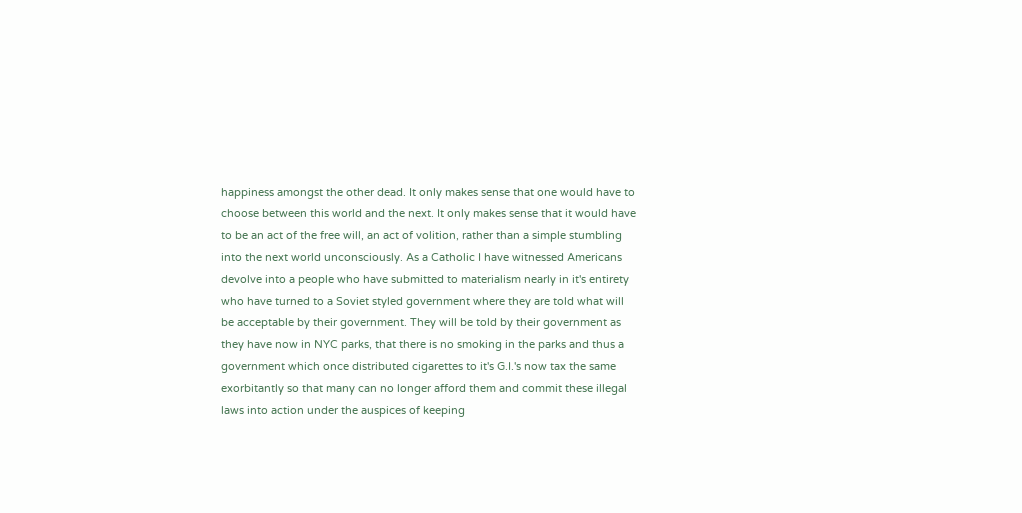happiness amongst the other dead. It only makes sense that one would have to choose between this world and the next. It only makes sense that it would have to be an act of the free will, an act of volition, rather than a simple stumbling into the next world unconsciously. As a Catholic I have witnessed Americans devolve into a people who have submitted to materialism nearly in it's entirety who have turned to a Soviet styled government where they are told what will be acceptable by their government. They will be told by their government as they have now in NYC parks, that there is no smoking in the parks and thus a government which once distributed cigarettes to it's G.I.'s now tax the same exorbitantly so that many can no longer afford them and commit these illegal laws into action under the auspices of keeping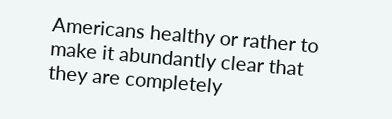Americans healthy or rather to make it abundantly clear that they are completely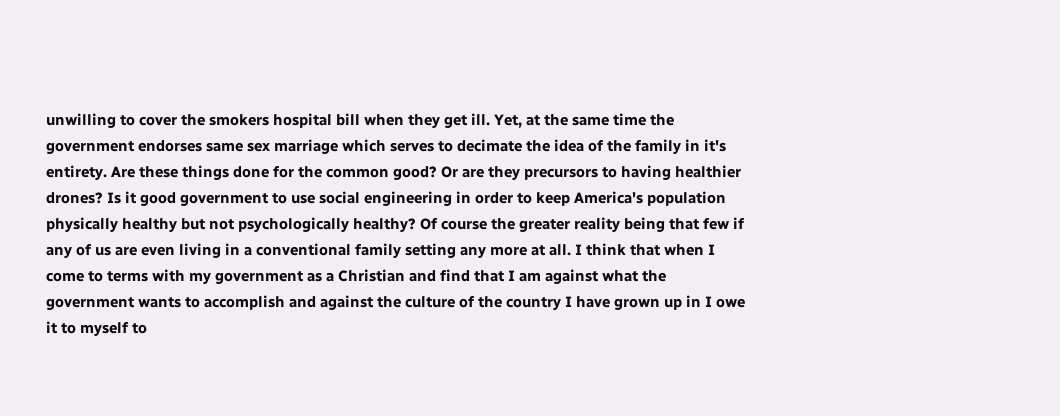unwilling to cover the smokers hospital bill when they get ill. Yet, at the same time the government endorses same sex marriage which serves to decimate the idea of the family in it's entirety. Are these things done for the common good? Or are they precursors to having healthier drones? Is it good government to use social engineering in order to keep America's population physically healthy but not psychologically healthy? Of course the greater reality being that few if any of us are even living in a conventional family setting any more at all. I think that when I come to terms with my government as a Christian and find that I am against what the government wants to accomplish and against the culture of the country I have grown up in I owe it to myself to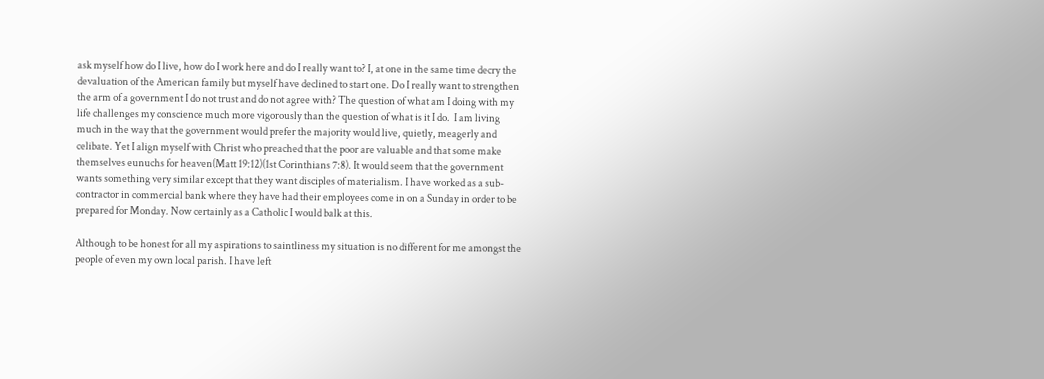ask myself how do I live, how do I work here and do I really want to? I, at one in the same time decry the devaluation of the American family but myself have declined to start one. Do I really want to strengthen the arm of a government I do not trust and do not agree with? The question of what am I doing with my life challenges my conscience much more vigorously than the question of what is it I do.  I am living much in the way that the government would prefer the majority would live, quietly, meagerly and celibate. Yet I align myself with Christ who preached that the poor are valuable and that some make themselves eunuchs for heaven(Matt 19:12)(1st Corinthians 7:8). It would seem that the government wants something very similar except that they want disciples of materialism. I have worked as a sub-contractor in commercial bank where they have had their employees come in on a Sunday in order to be prepared for Monday. Now certainly as a Catholic I would balk at this.

Although to be honest for all my aspirations to saintliness my situation is no different for me amongst the people of even my own local parish. I have left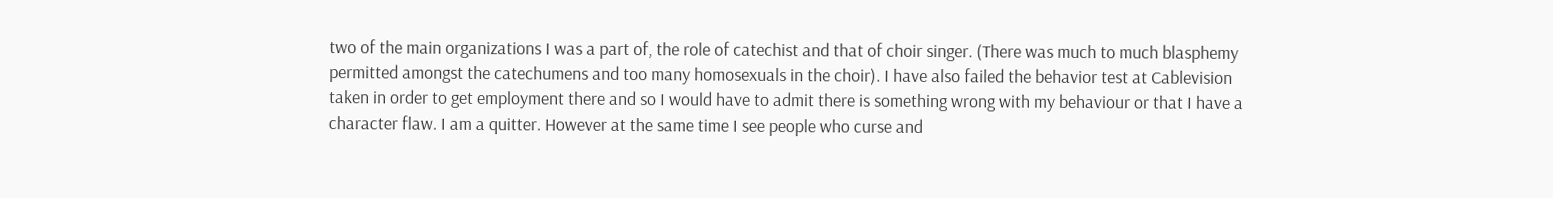two of the main organizations I was a part of, the role of catechist and that of choir singer. (There was much to much blasphemy permitted amongst the catechumens and too many homosexuals in the choir). I have also failed the behavior test at Cablevision taken in order to get employment there and so I would have to admit there is something wrong with my behaviour or that I have a character flaw. I am a quitter. However at the same time I see people who curse and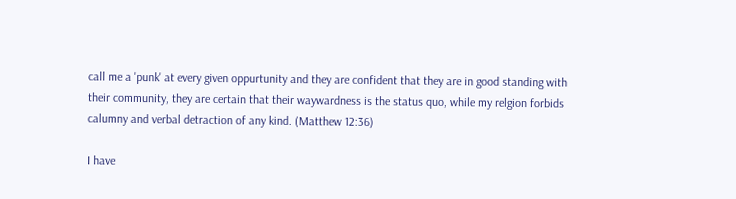call me a 'punk' at every given oppurtunity and they are confident that they are in good standing with their community, they are certain that their waywardness is the status quo, while my relgion forbids calumny and verbal detraction of any kind. (Matthew 12:36)

I have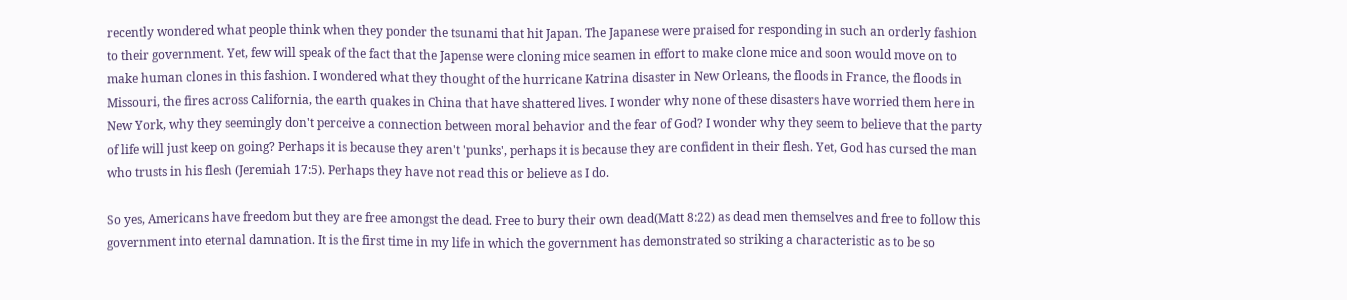recently wondered what people think when they ponder the tsunami that hit Japan. The Japanese were praised for responding in such an orderly fashion to their government. Yet, few will speak of the fact that the Japense were cloning mice seamen in effort to make clone mice and soon would move on to make human clones in this fashion. I wondered what they thought of the hurricane Katrina disaster in New Orleans, the floods in France, the floods in Missouri, the fires across California, the earth quakes in China that have shattered lives. I wonder why none of these disasters have worried them here in New York, why they seemingly don't perceive a connection between moral behavior and the fear of God? I wonder why they seem to believe that the party of life will just keep on going? Perhaps it is because they aren't 'punks', perhaps it is because they are confident in their flesh. Yet, God has cursed the man who trusts in his flesh (Jeremiah 17:5). Perhaps they have not read this or believe as I do.

So yes, Americans have freedom but they are free amongst the dead. Free to bury their own dead(Matt 8:22) as dead men themselves and free to follow this government into eternal damnation. It is the first time in my life in which the government has demonstrated so striking a characteristic as to be so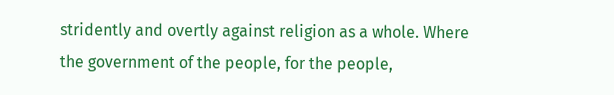stridently and overtly against religion as a whole. Where the government of the people, for the people,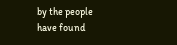by the people have found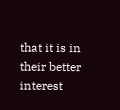that it is in their better interest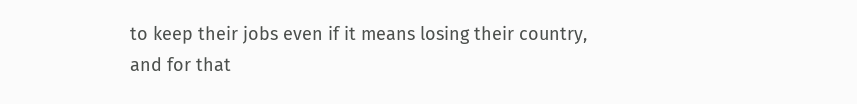to keep their jobs even if it means losing their country, and for that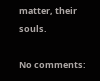matter, their souls.

No comments: